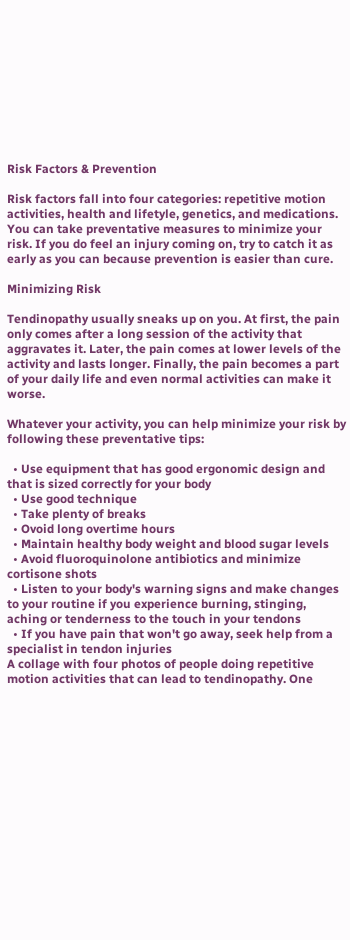Risk Factors & Prevention

Risk factors fall into four categories: repetitive motion activities, health and lifetyle, genetics, and medications. You can take preventative measures to minimize your risk. If you do feel an injury coming on, try to catch it as early as you can because prevention is easier than cure.

Minimizing Risk

Tendinopathy usually sneaks up on you. At first, the pain only comes after a long session of the activity that aggravates it. Later, the pain comes at lower levels of the activity and lasts longer. Finally, the pain becomes a part of your daily life and even normal activities can make it worse.

Whatever your activity, you can help minimize your risk by following these preventative tips:

  • Use equipment that has good ergonomic design and that is sized correctly for your body
  • Use good technique
  • Take plenty of breaks
  • Ovoid long overtime hours
  • Maintain healthy body weight and blood sugar levels
  • Avoid fluoroquinolone antibiotics and minimize cortisone shots
  • Listen to your body's warning signs and make changes to your routine if you experience burning, stinging, aching or tenderness to the touch in your tendons
  • If you have pain that won't go away, seek help from a specialist in tendon injuries
A collage with four photos of people doing repetitive motion activities that can lead to tendinopathy. One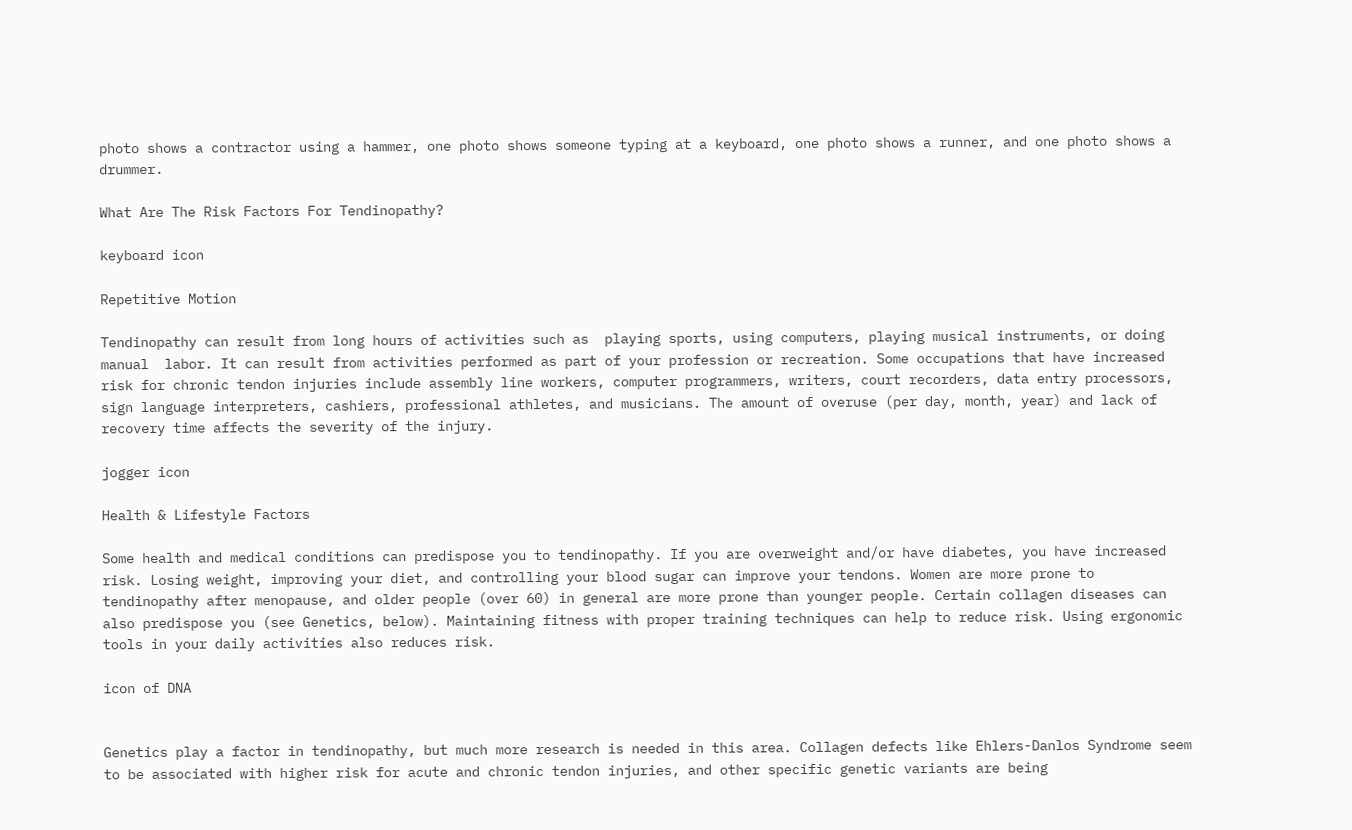photo shows a contractor using a hammer, one photo shows someone typing at a keyboard, one photo shows a runner, and one photo shows a drummer.

What Are The Risk Factors For Tendinopathy?

keyboard icon

Repetitive Motion

Tendinopathy can result from long hours of activities such as  playing sports, using computers, playing musical instruments, or doing manual  labor. It can result from activities performed as part of your profession or recreation. Some occupations that have increased risk for chronic tendon injuries include assembly line workers, computer programmers, writers, court recorders, data entry processors, sign language interpreters, cashiers, professional athletes, and musicians. The amount of overuse (per day, month, year) and lack of recovery time affects the severity of the injury.

jogger icon

Health & Lifestyle Factors

Some health and medical conditions can predispose you to tendinopathy. If you are overweight and/or have diabetes, you have increased risk. Losing weight, improving your diet, and controlling your blood sugar can improve your tendons. Women are more prone to tendinopathy after menopause, and older people (over 60) in general are more prone than younger people. Certain collagen diseases can also predispose you (see Genetics, below). Maintaining fitness with proper training techniques can help to reduce risk. Using ergonomic tools in your daily activities also reduces risk.

icon of DNA


Genetics play a factor in tendinopathy, but much more research is needed in this area. Collagen defects like Ehlers-Danlos Syndrome seem to be associated with higher risk for acute and chronic tendon injuries, and other specific genetic variants are being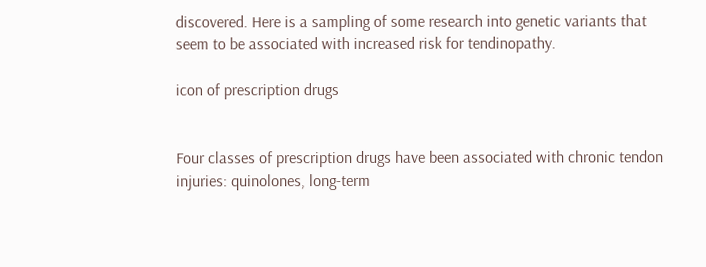discovered. Here is a sampling of some research into genetic variants that seem to be associated with increased risk for tendinopathy.

icon of prescription drugs


Four classes of prescription drugs have been associated with chronic tendon injuries: quinolones, long-term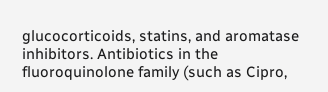glucocorticoids, statins, and aromatase inhibitors. Antibiotics in the fluoroquinolone family (such as Cipro,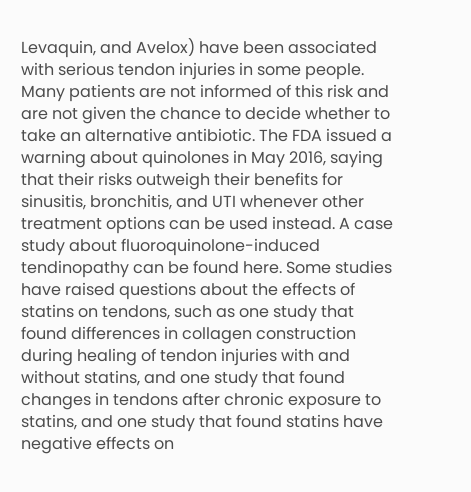Levaquin, and Avelox) have been associated with serious tendon injuries in some people. Many patients are not informed of this risk and are not given the chance to decide whether to take an alternative antibiotic. The FDA issued a warning about quinolones in May 2016, saying that their risks outweigh their benefits for sinusitis, bronchitis, and UTI whenever other treatment options can be used instead. A case study about fluoroquinolone-induced tendinopathy can be found here. Some studies have raised questions about the effects of statins on tendons, such as one study that found differences in collagen construction during healing of tendon injuries with and without statins, and one study that found changes in tendons after chronic exposure to statins, and one study that found statins have negative effects on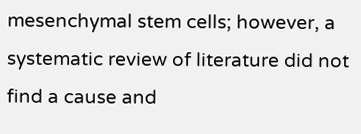mesenchymal stem cells; however, a systematic review of literature did not find a cause and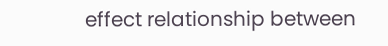effect relationship between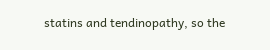statins and tendinopathy, so the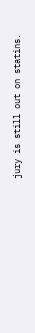jury is still out on statins.